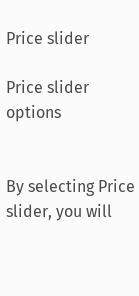Price slider

Price slider options


By selecting Price slider, you will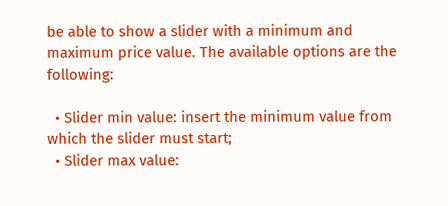be able to show a slider with a minimum and maximum price value. The available options are the following:

  • Slider min value: insert the minimum value from which the slider must start;
  • Slider max value: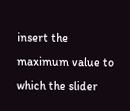insert the maximum value to which the slider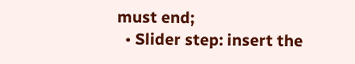must end;
  • Slider step: insert the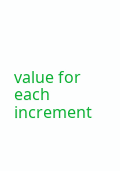value for each increment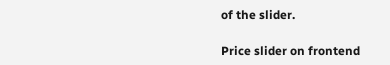of the slider.

Price slider on frontend